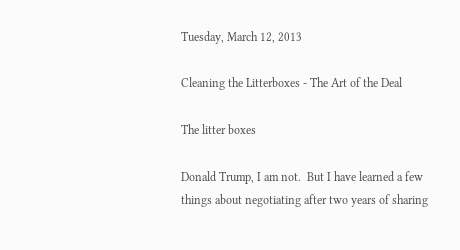Tuesday, March 12, 2013

Cleaning the Litterboxes - The Art of the Deal

The litter boxes

Donald Trump, I am not.  But I have learned a few things about negotiating after two years of sharing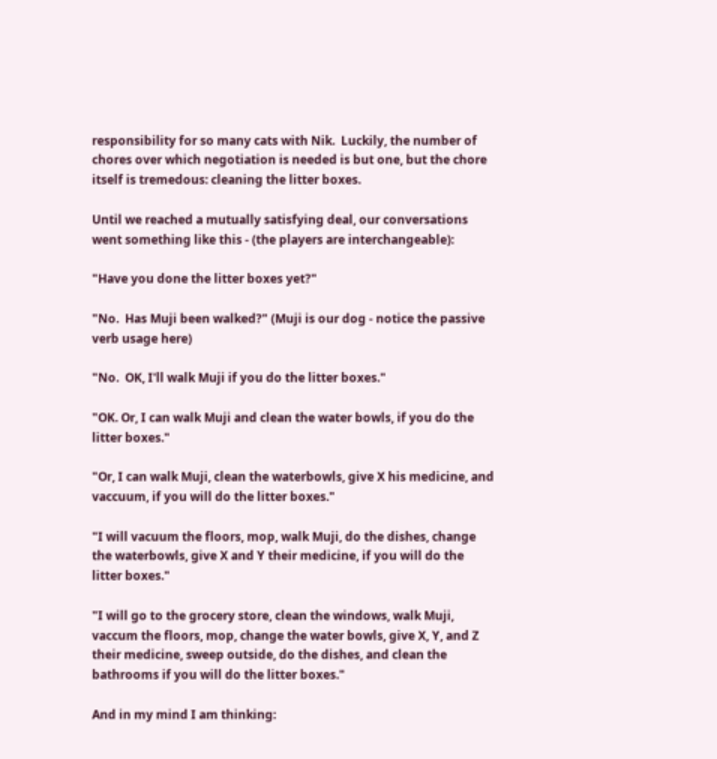responsibility for so many cats with Nik.  Luckily, the number of chores over which negotiation is needed is but one, but the chore itself is tremedous: cleaning the litter boxes.

Until we reached a mutually satisfying deal, our conversations went something like this - (the players are interchangeable):

"Have you done the litter boxes yet?"

"No.  Has Muji been walked?" (Muji is our dog - notice the passive verb usage here)

"No.  OK, I'll walk Muji if you do the litter boxes."

"OK. Or, I can walk Muji and clean the water bowls, if you do the litter boxes."

"Or, I can walk Muji, clean the waterbowls, give X his medicine, and vaccuum, if you will do the litter boxes."

"I will vacuum the floors, mop, walk Muji, do the dishes, change the waterbowls, give X and Y their medicine, if you will do the litter boxes."

"I will go to the grocery store, clean the windows, walk Muji, vaccum the floors, mop, change the water bowls, give X, Y, and Z their medicine, sweep outside, do the dishes, and clean the bathrooms if you will do the litter boxes."

And in my mind I am thinking: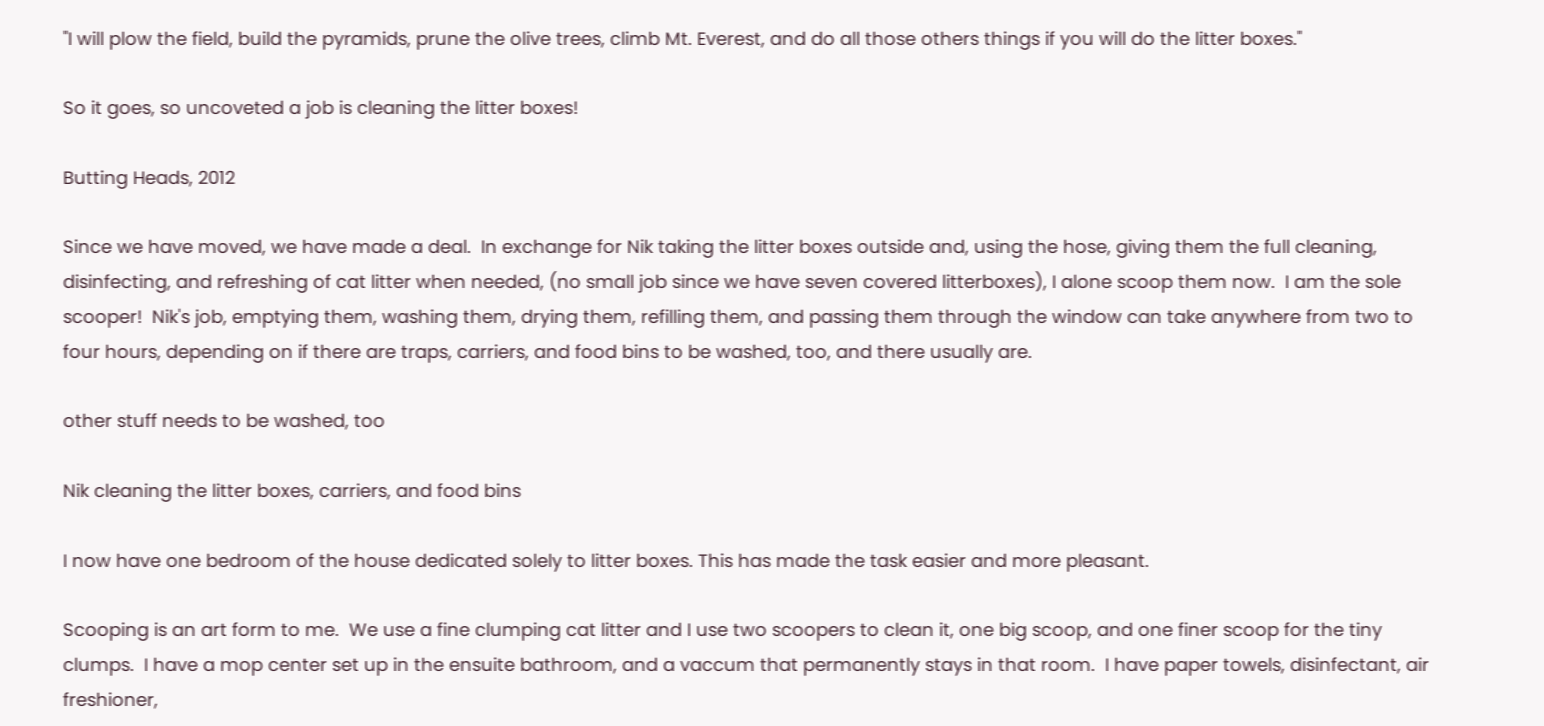"I will plow the field, build the pyramids, prune the olive trees, climb Mt. Everest, and do all those others things if you will do the litter boxes."

So it goes, so uncoveted a job is cleaning the litter boxes!

Butting Heads, 2012

Since we have moved, we have made a deal.  In exchange for Nik taking the litter boxes outside and, using the hose, giving them the full cleaning, disinfecting, and refreshing of cat litter when needed, (no small job since we have seven covered litterboxes), I alone scoop them now.  I am the sole scooper!  Nik's job, emptying them, washing them, drying them, refilling them, and passing them through the window can take anywhere from two to four hours, depending on if there are traps, carriers, and food bins to be washed, too, and there usually are.

other stuff needs to be washed, too

Nik cleaning the litter boxes, carriers, and food bins

I now have one bedroom of the house dedicated solely to litter boxes. This has made the task easier and more pleasant.

Scooping is an art form to me.  We use a fine clumping cat litter and I use two scoopers to clean it, one big scoop, and one finer scoop for the tiny clumps.  I have a mop center set up in the ensuite bathroom, and a vaccum that permanently stays in that room.  I have paper towels, disinfectant, air freshioner,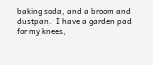baking soda, and a broom and dustpan.  I have a garden pad for my knees,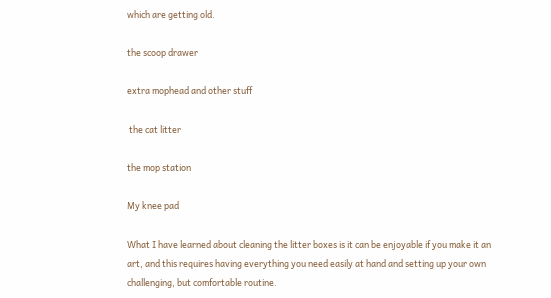which are getting old.

the scoop drawer

extra mophead and other stuff

 the cat litter

the mop station

My knee pad

What I have learned about cleaning the litter boxes is it can be enjoyable if you make it an art, and this requires having everything you need easily at hand and setting up your own challenging, but comfortable routine.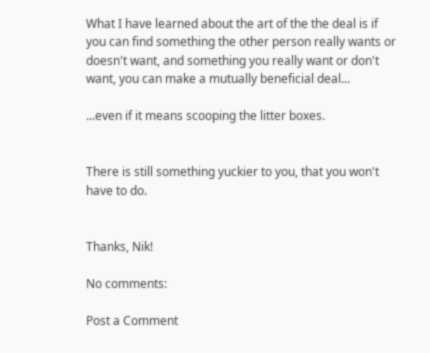What I have learned about the art of the the deal is if you can find something the other person really wants or doesn't want, and something you really want or don't want, you can make a mutually beneficial deal...

...even if it means scooping the litter boxes.


There is still something yuckier to you, that you won't have to do.


Thanks, Nik!

No comments:

Post a Comment